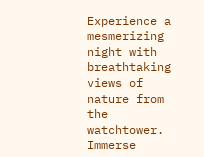Experience a mesmerizing night with breathtaking views of nature from the watchtower. Immerse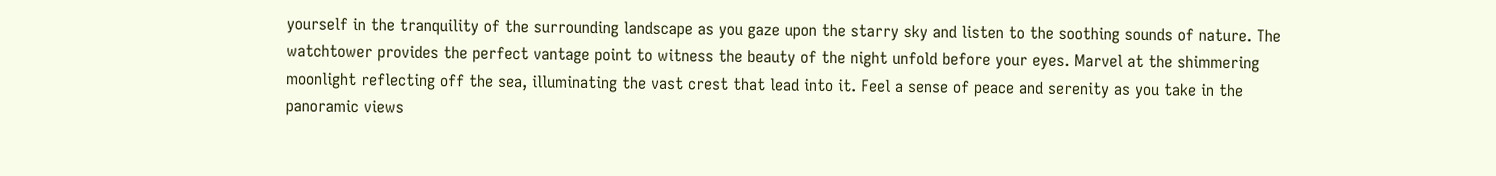yourself in the tranquility of the surrounding landscape as you gaze upon the starry sky and listen to the soothing sounds of nature. The watchtower provides the perfect vantage point to witness the beauty of the night unfold before your eyes. Marvel at the shimmering moonlight reflecting off the sea, illuminating the vast crest that lead into it. Feel a sense of peace and serenity as you take in the panoramic views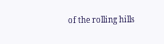of the rolling hills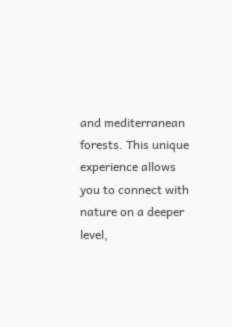and mediterranean forests. This unique experience allows you to connect with nature on a deeper level,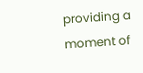providing a moment of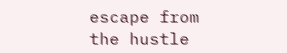escape from the hustle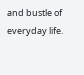and bustle of everyday life.